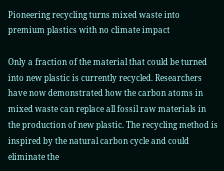Pioneering recycling turns mixed waste into premium plastics with no climate impact

Only a fraction of the material that could be turned into new plastic is currently recycled. Researchers have now demonstrated how the carbon atoms in mixed waste can replace all fossil raw materials in the production of new plastic. The recycling method is inspired by the natural carbon cycle and could eliminate the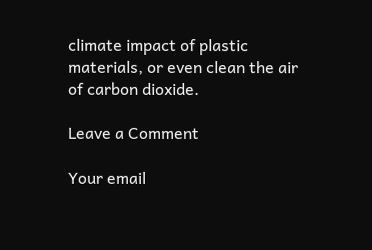climate impact of plastic materials, or even clean the air of carbon dioxide.

Leave a Comment

Your email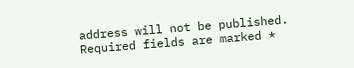address will not be published. Required fields are marked *